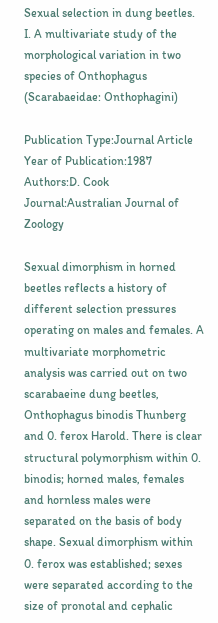Sexual selection in dung beetles. I. A multivariate study of the morphological variation in two species of Onthophagus (Scarabaeidae: Onthophagini)

Publication Type:Journal Article
Year of Publication:1987
Authors:D. Cook
Journal:Australian Journal of Zoology

Sexual dimorphism in horned beetles reflects a history of different selection pressures operating on males and females. A multivariate morphometric analysis was carried out on two scarabaeine dung beetles, Onthophagus binodis Thunberg and 0. ferox Harold. There is clear structural polymorphism within 0. binodis; horned males, females and hornless males were separated on the basis of body shape. Sexual dimorphism within 0. ferox was established; sexes were separated according to the size of pronotal and cephalic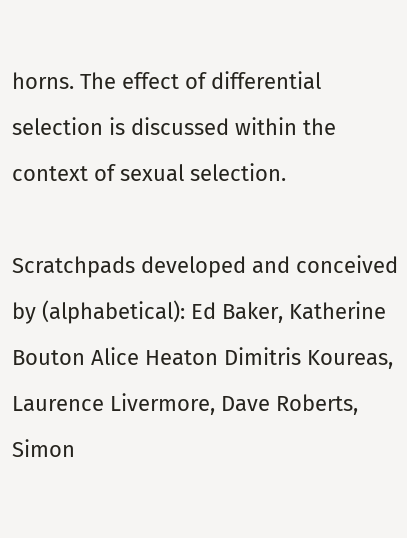horns. The effect of differential selection is discussed within the context of sexual selection.

Scratchpads developed and conceived by (alphabetical): Ed Baker, Katherine Bouton Alice Heaton Dimitris Koureas, Laurence Livermore, Dave Roberts, Simon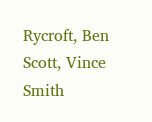Rycroft, Ben Scott, Vince Smith